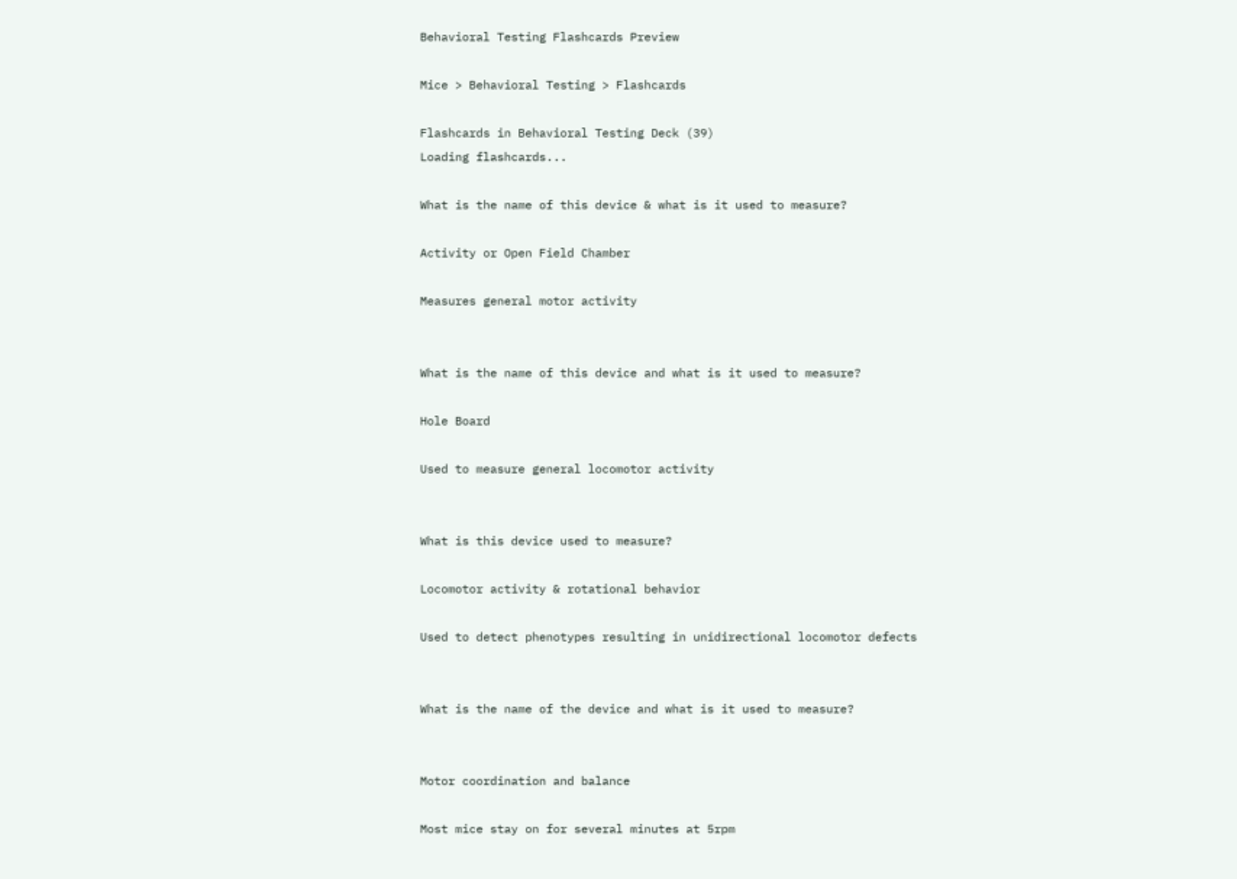Behavioral Testing Flashcards Preview

Mice > Behavioral Testing > Flashcards

Flashcards in Behavioral Testing Deck (39)
Loading flashcards...

What is the name of this device & what is it used to measure?

Activity or Open Field Chamber

Measures general motor activity


What is the name of this device and what is it used to measure?

Hole Board

Used to measure general locomotor activity


What is this device used to measure?

Locomotor activity & rotational behavior

Used to detect phenotypes resulting in unidirectional locomotor defects


What is the name of the device and what is it used to measure?


Motor coordination and balance

Most mice stay on for several minutes at 5rpm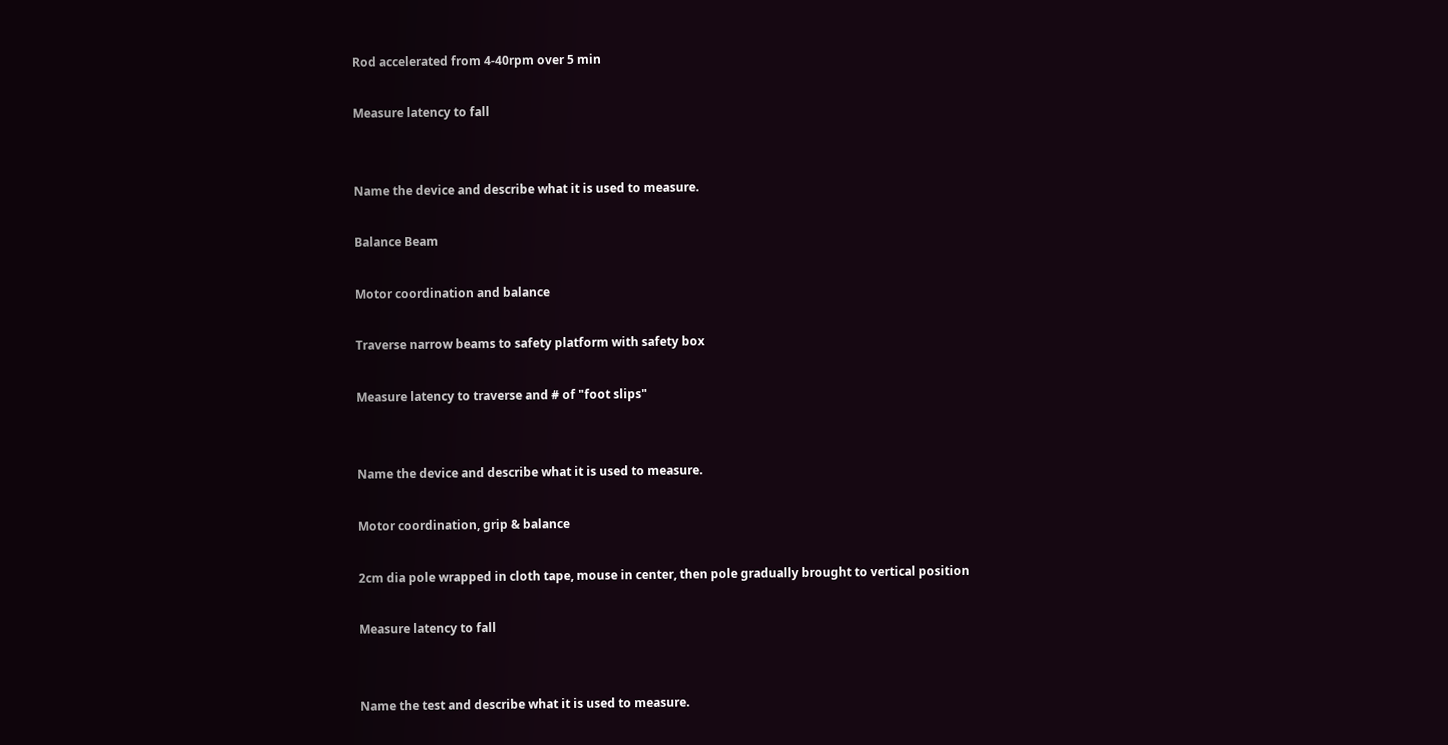Rod accelerated from 4-40rpm over 5 min

Measure latency to fall


Name the device and describe what it is used to measure.

Balance Beam

Motor coordination and balance

Traverse narrow beams to safety platform with safety box

Measure latency to traverse and # of "foot slips"


Name the device and describe what it is used to measure.

Motor coordination, grip & balance

2cm dia pole wrapped in cloth tape, mouse in center, then pole gradually brought to vertical position

Measure latency to fall


Name the test and describe what it is used to measure.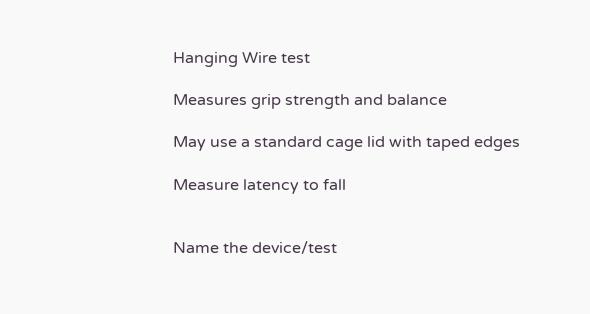Hanging Wire test

Measures grip strength and balance

May use a standard cage lid with taped edges

Measure latency to fall


Name the device/test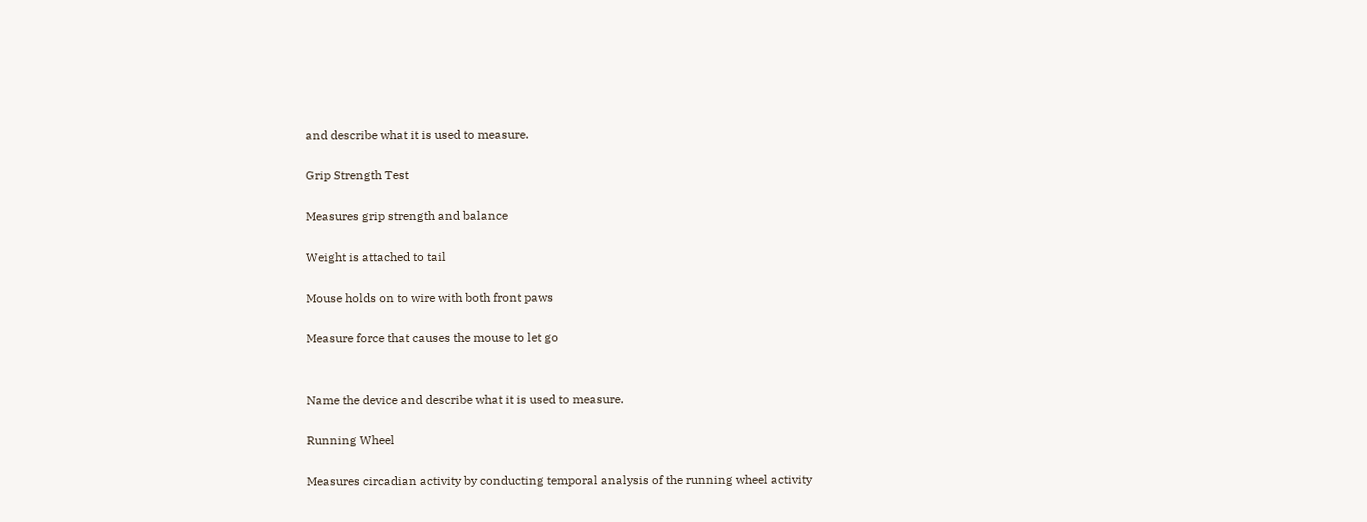and describe what it is used to measure.

Grip Strength Test

Measures grip strength and balance

Weight is attached to tail

Mouse holds on to wire with both front paws

Measure force that causes the mouse to let go


Name the device and describe what it is used to measure.

Running Wheel

Measures circadian activity by conducting temporal analysis of the running wheel activity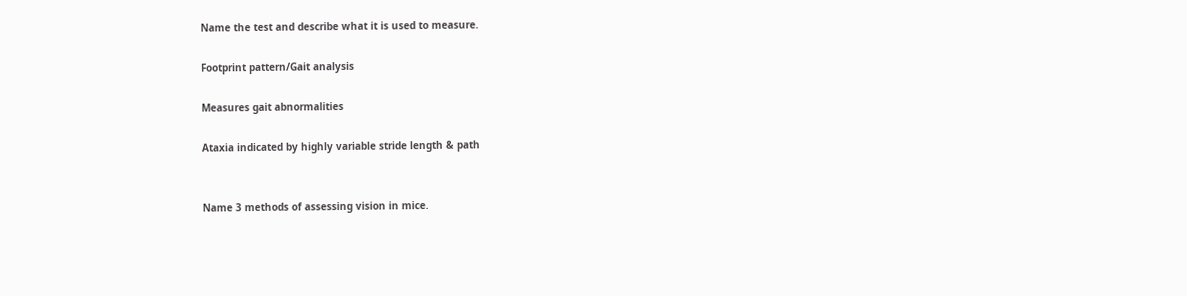Name the test and describe what it is used to measure.

Footprint pattern/Gait analysis

Measures gait abnormalities

Ataxia indicated by highly variable stride length & path


Name 3 methods of assessing vision in mice.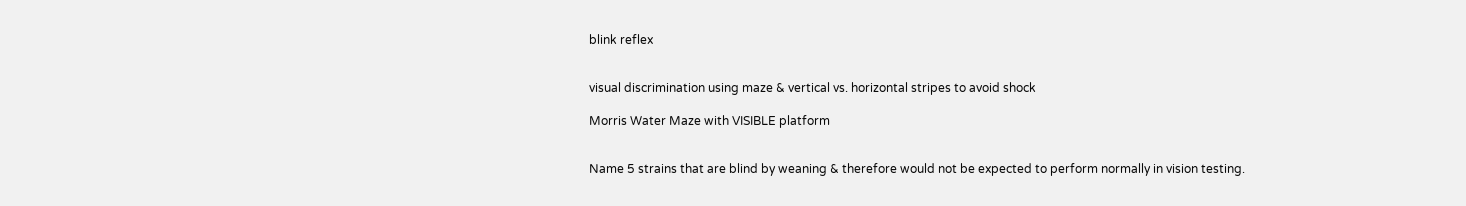blink reflex


visual discrimination using maze & vertical vs. horizontal stripes to avoid shock

Morris Water Maze with VISIBLE platform


Name 5 strains that are blind by weaning & therefore would not be expected to perform normally in vision testing.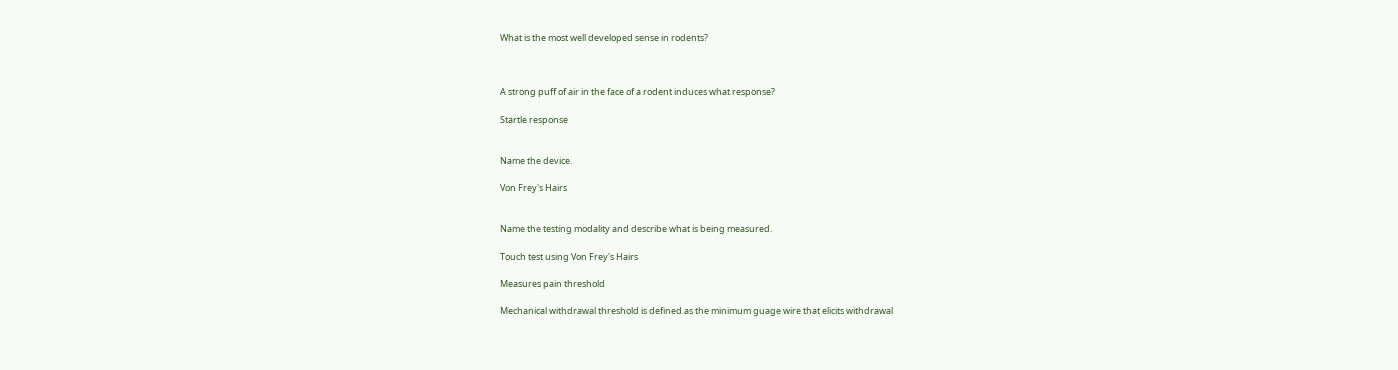What is the most well developed sense in rodents?



A strong puff of air in the face of a rodent induces what response?

Startle response


Name the device.

Von Frey's Hairs


Name the testing modality and describe what is being measured.

Touch test using Von Frey's Hairs

Measures pain threshold

Mechanical withdrawal threshold is defined as the minimum guage wire that elicits withdrawal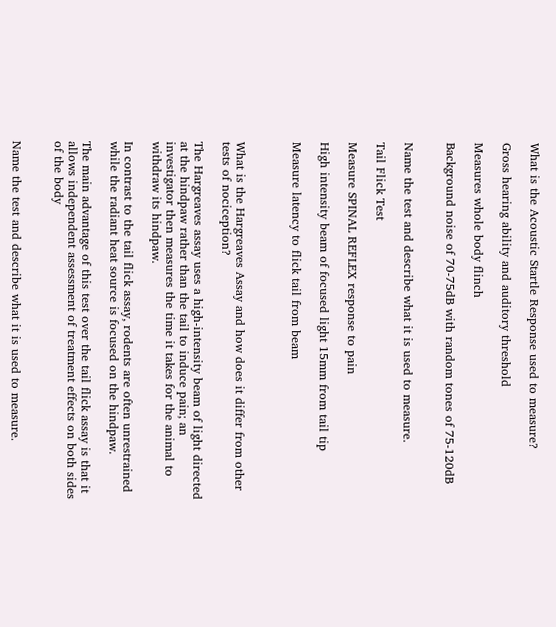What is the Acoustic Startle Response used to measure?

Gross hearing ability and auditory threshold

Measures whole body flinch

Background noise of 70-75dB with random tones of 75-120dB


Name the test and describe what it is used to measure.

Tail Flick Test

Measure SPINAL REFLEX response to pain

High intensity beam of focused light 15mm from tail tip

Measure latency to flick tail from beam



What is the Hargreaves Assay and how does it differ from other tests of nociception?

The Hargreaves assay uses a high-intensity beam of light directed at the hindpaw rather than the tail to induce pain; an investigator then measures the time it takes for the animal to withdraw its hindpaw.

In contrast to the tail flick assay, rodents are often unrestrained while the radiant heat source is focused on the hindpaw.

The main advantage of this test over the tail flick assay is that it allows independent assessment of treatment effects on both sides of the body


Name the test and describe what it is used to measure.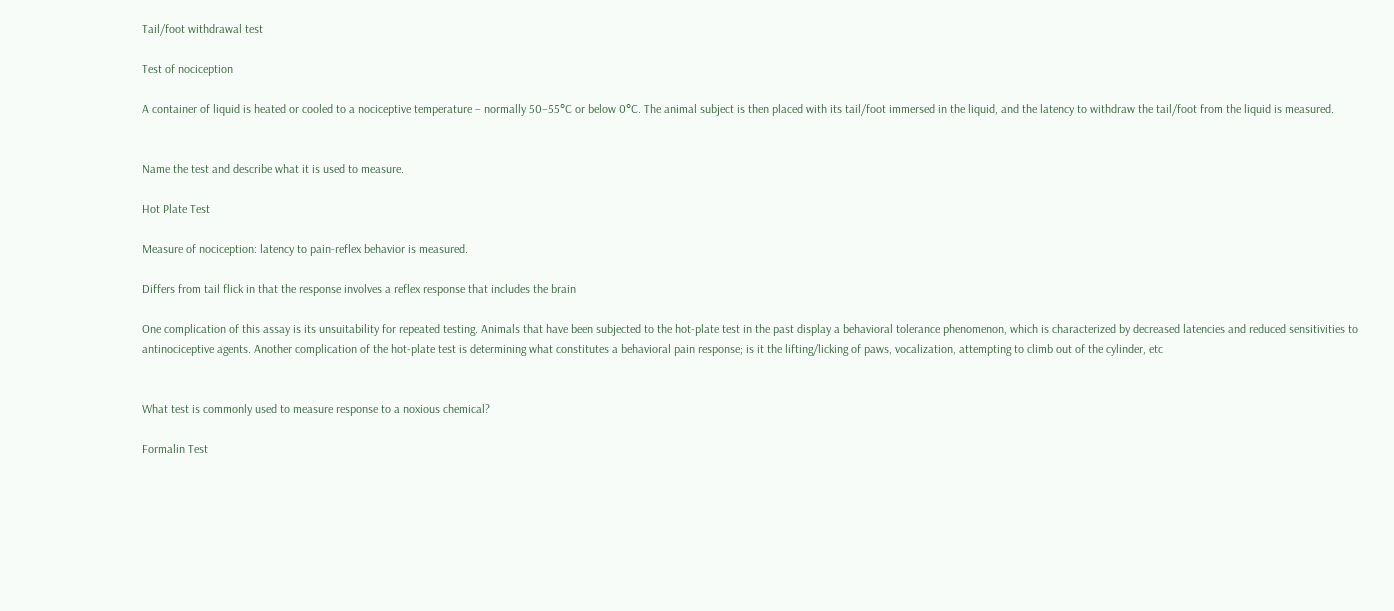Tail/foot withdrawal test

Test of nociception

A container of liquid is heated or cooled to a nociceptive temperature – normally 50–55°C or below 0°C. The animal subject is then placed with its tail/foot immersed in the liquid, and the latency to withdraw the tail/foot from the liquid is measured.


Name the test and describe what it is used to measure.

Hot Plate Test

Measure of nociception: latency to pain-reflex behavior is measured.

Differs from tail flick in that the response involves a reflex response that includes the brain

One complication of this assay is its unsuitability for repeated testing. Animals that have been subjected to the hot-plate test in the past display a behavioral tolerance phenomenon, which is characterized by decreased latencies and reduced sensitivities to antinociceptive agents. Another complication of the hot-plate test is determining what constitutes a behavioral pain response; is it the lifting/licking of paws, vocalization, attempting to climb out of the cylinder, etc


What test is commonly used to measure response to a noxious chemical?

Formalin Test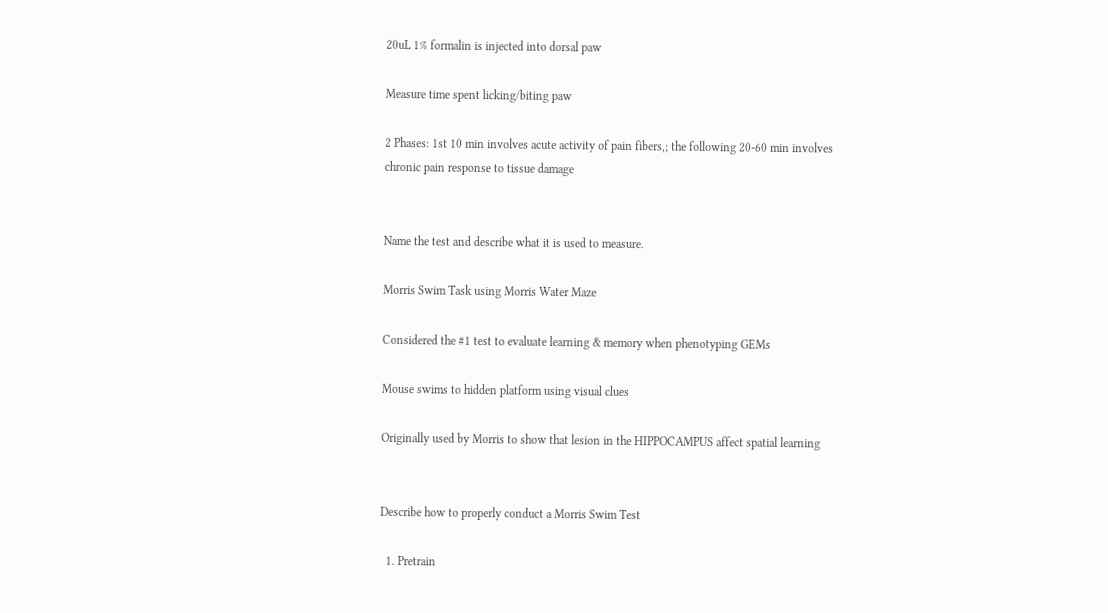20uL 1% formalin is injected into dorsal paw

Measure time spent licking/biting paw

2 Phases: 1st 10 min involves acute activity of pain fibers,; the following 20-60 min involves chronic pain response to tissue damage


Name the test and describe what it is used to measure.

Morris Swim Task using Morris Water Maze

Considered the #1 test to evaluate learning & memory when phenotyping GEMs

Mouse swims to hidden platform using visual clues

Originally used by Morris to show that lesion in the HIPPOCAMPUS affect spatial learning


Describe how to properly conduct a Morris Swim Test

  1. Pretrain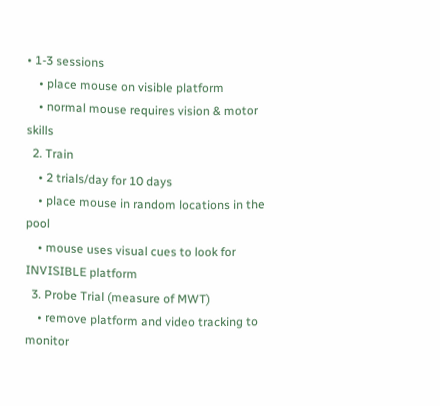• 1-3 sessions
    • place mouse on visible platform
    • normal mouse requires vision & motor skills
  2. Train
    • 2 trials/day for 10 days
    • place mouse in random locations in the pool
    • mouse uses visual cues to look for INVISIBLE platform
  3. Probe Trial (measure of MWT)
    • remove platform and video tracking to monitor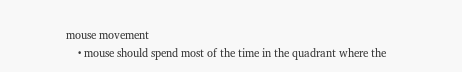mouse movement
    • mouse should spend most of the time in the quadrant where the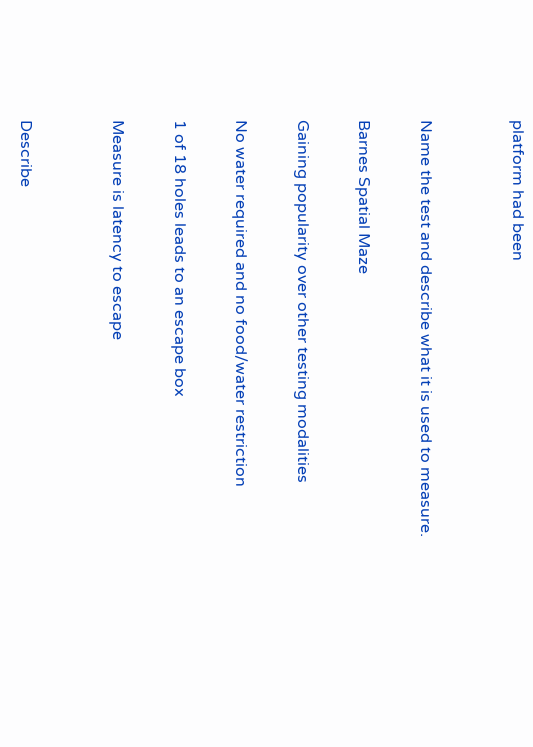platform had been


Name the test and describe what it is used to measure.

Barnes Spatial Maze

Gaining popularity over other testing modalities

No water required and no food/water restriction

1 of 18 holes leads to an escape box

Measure is latency to escape


Describe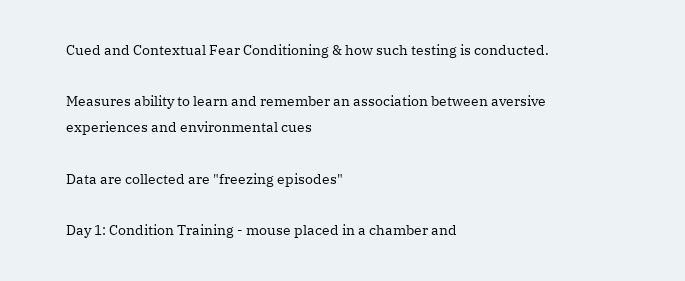Cued and Contextual Fear Conditioning & how such testing is conducted.

Measures ability to learn and remember an association between aversive experiences and environmental cues

Data are collected are "freezing episodes"

Day 1: Condition Training - mouse placed in a chamber and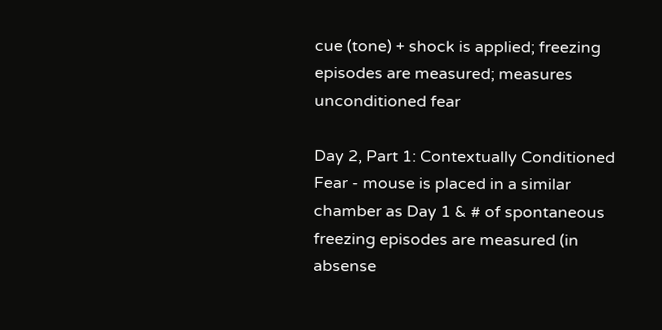cue (tone) + shock is applied; freezing episodes are measured; measures unconditioned fear

Day 2, Part 1: Contextually Conditioned Fear - mouse is placed in a similar chamber as Day 1 & # of spontaneous freezing episodes are measured (in absense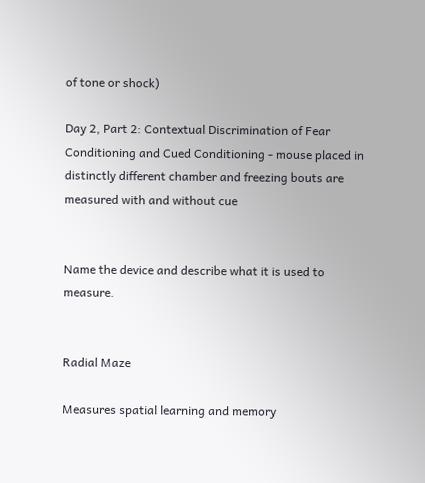of tone or shock)

Day 2, Part 2: Contextual Discrimination of Fear Conditioning and Cued Conditioning - mouse placed in distinctly different chamber and freezing bouts are measured with and without cue


Name the device and describe what it is used to measure.


Radial Maze

Measures spatial learning and memory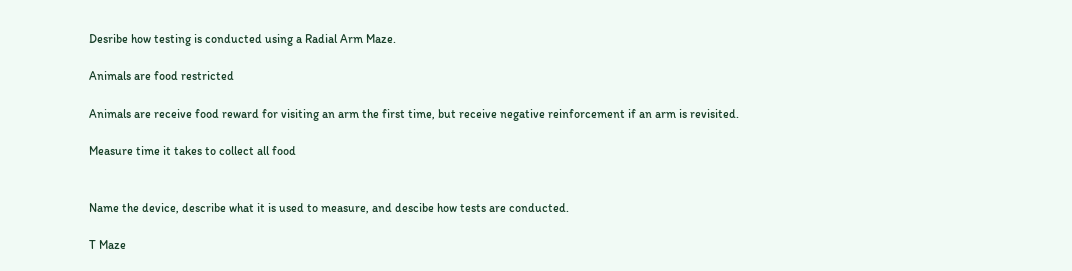Desribe how testing is conducted using a Radial Arm Maze.

Animals are food restricted

Animals are receive food reward for visiting an arm the first time, but receive negative reinforcement if an arm is revisited.

Measure time it takes to collect all food


Name the device, describe what it is used to measure, and descibe how tests are conducted.

T Maze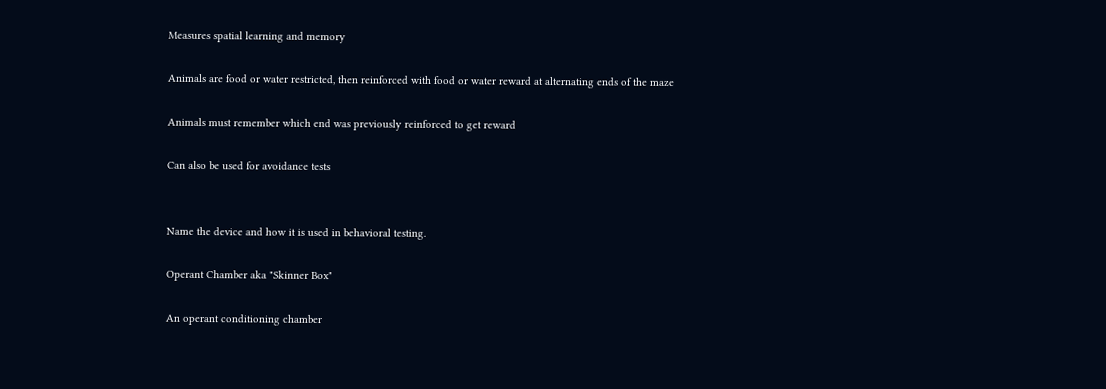Measures spatial learning and memory

Animals are food or water restricted, then reinforced with food or water reward at alternating ends of the maze

Animals must remember which end was previously reinforced to get reward

Can also be used for avoidance tests


Name the device and how it is used in behavioral testing.

Operant Chamber aka "Skinner Box"

An operant conditioning chamber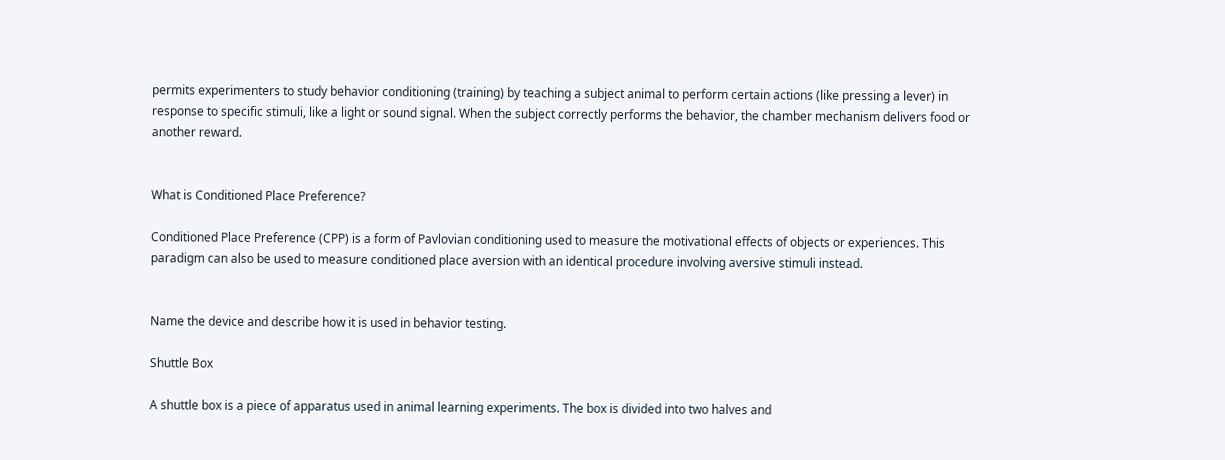permits experimenters to study behavior conditioning (training) by teaching a subject animal to perform certain actions (like pressing a lever) in response to specific stimuli, like a light or sound signal. When the subject correctly performs the behavior, the chamber mechanism delivers food or another reward.


What is Conditioned Place Preference?

Conditioned Place Preference (CPP) is a form of Pavlovian conditioning used to measure the motivational effects of objects or experiences. This paradigm can also be used to measure conditioned place aversion with an identical procedure involving aversive stimuli instead.


Name the device and describe how it is used in behavior testing.

Shuttle Box

A shuttle box is a piece of apparatus used in animal learning experiments. The box is divided into two halves and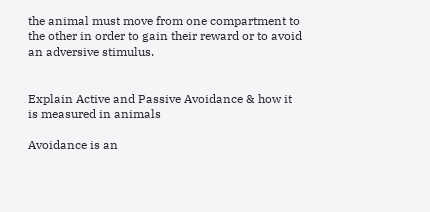the animal must move from one compartment to the other in order to gain their reward or to avoid an adversive stimulus.


Explain Active and Passive Avoidance & how it is measured in animals

Avoidance is an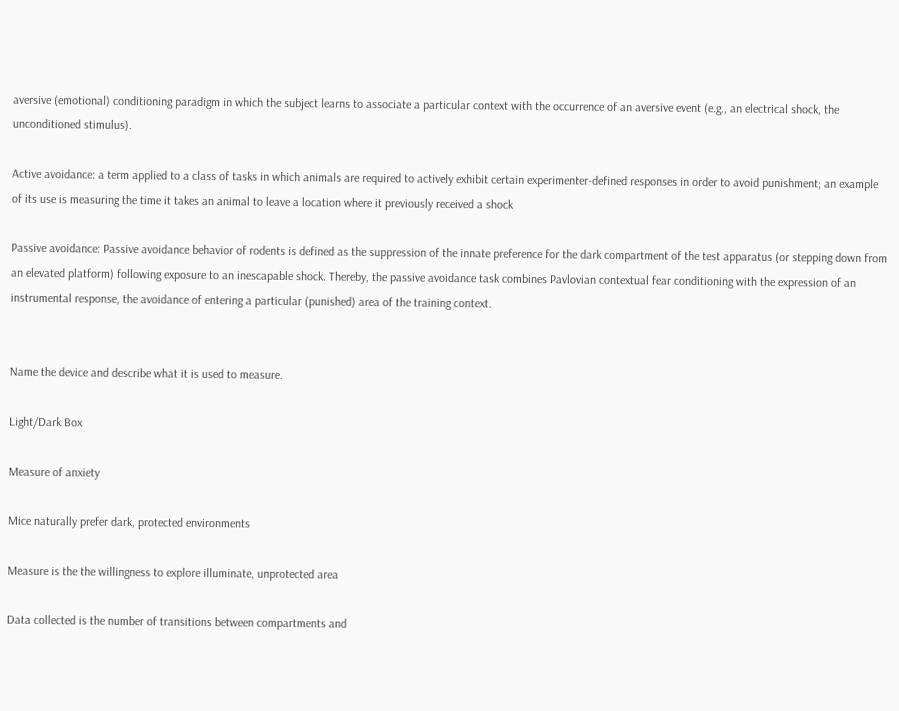aversive (emotional) conditioning paradigm in which the subject learns to associate a particular context with the occurrence of an aversive event (e.g., an electrical shock, the unconditioned stimulus).

Active avoidance: a term applied to a class of tasks in which animals are required to actively exhibit certain experimenter-defined responses in order to avoid punishment; an example of its use is measuring the time it takes an animal to leave a location where it previously received a shock

Passive avoidance: Passive avoidance behavior of rodents is defined as the suppression of the innate preference for the dark compartment of the test apparatus (or stepping down from an elevated platform) following exposure to an inescapable shock. Thereby, the passive avoidance task combines Pavlovian contextual fear conditioning with the expression of an instrumental response, the avoidance of entering a particular (punished) area of the training context.


Name the device and describe what it is used to measure.

Light/Dark Box

Measure of anxiety

Mice naturally prefer dark, protected environments

Measure is the the willingness to explore illuminate, unprotected area

Data collected is the number of transitions between compartments and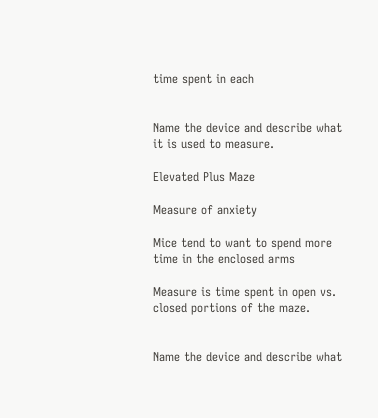time spent in each


Name the device and describe what it is used to measure.

Elevated Plus Maze

Measure of anxiety

Mice tend to want to spend more time in the enclosed arms

Measure is time spent in open vs. closed portions of the maze.


Name the device and describe what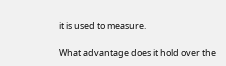it is used to measure.

What advantage does it hold over the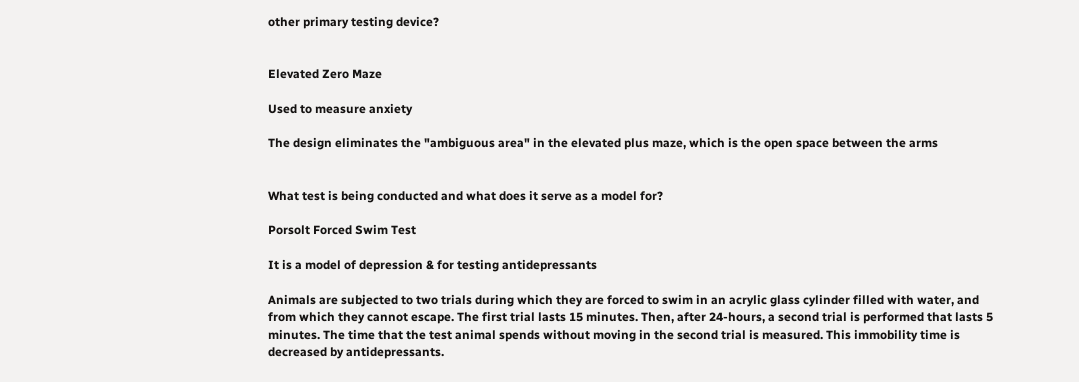other primary testing device?


Elevated Zero Maze

Used to measure anxiety

The design eliminates the "ambiguous area" in the elevated plus maze, which is the open space between the arms


What test is being conducted and what does it serve as a model for?

Porsolt Forced Swim Test

It is a model of depression & for testing antidepressants

Animals are subjected to two trials during which they are forced to swim in an acrylic glass cylinder filled with water, and from which they cannot escape. The first trial lasts 15 minutes. Then, after 24-hours, a second trial is performed that lasts 5 minutes. The time that the test animal spends without moving in the second trial is measured. This immobility time is decreased by antidepressants.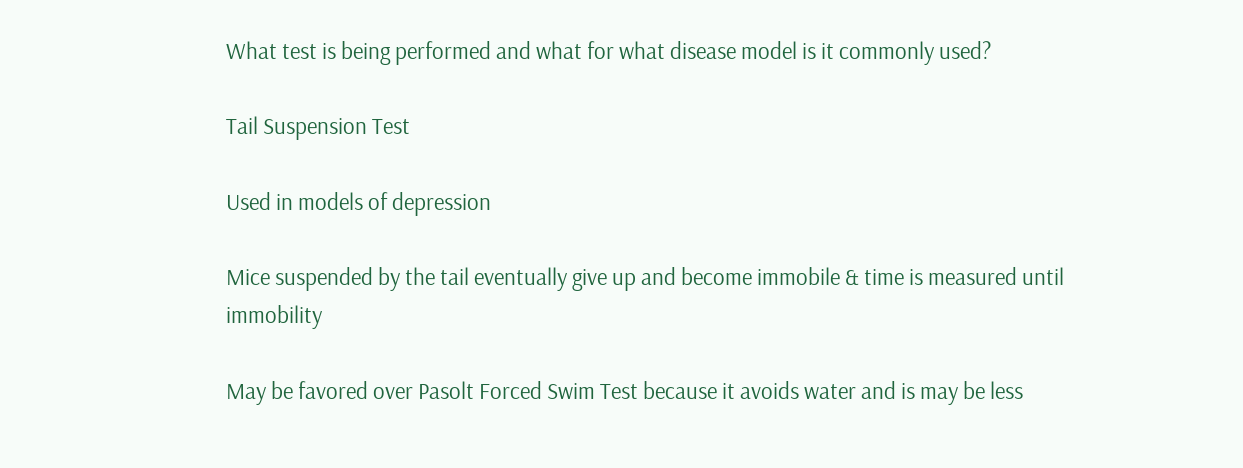What test is being performed and what for what disease model is it commonly used?

Tail Suspension Test

Used in models of depression

Mice suspended by the tail eventually give up and become immobile & time is measured until immobility

May be favored over Pasolt Forced Swim Test because it avoids water and is may be less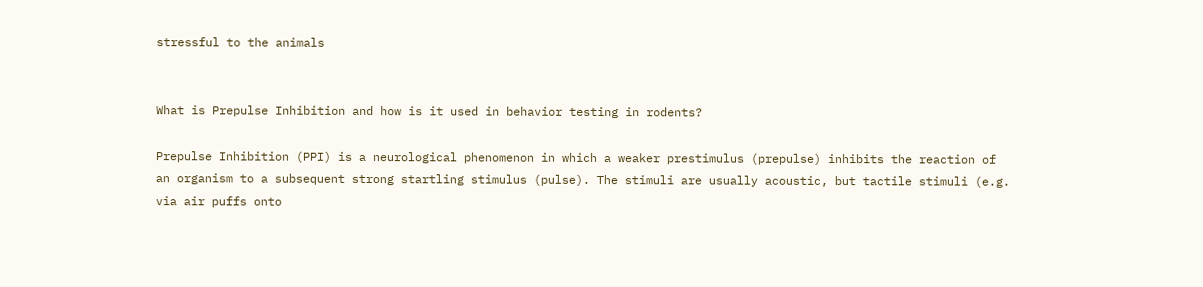stressful to the animals


What is Prepulse Inhibition and how is it used in behavior testing in rodents?

Prepulse Inhibition (PPI) is a neurological phenomenon in which a weaker prestimulus (prepulse) inhibits the reaction of an organism to a subsequent strong startling stimulus (pulse). The stimuli are usually acoustic, but tactile stimuli (e.g. via air puffs onto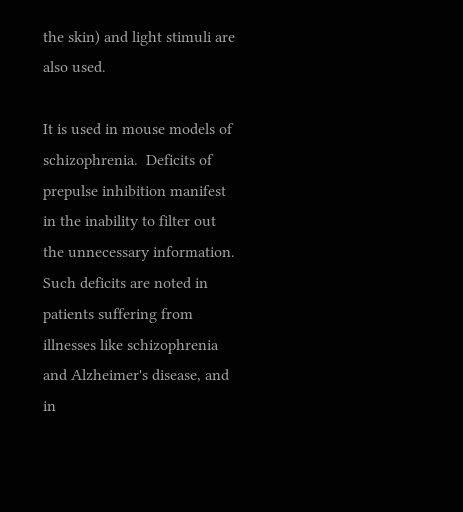the skin) and light stimuli are also used.

It is used in mouse models of schizophrenia.  Deficits of prepulse inhibition manifest in the inability to filter out the unnecessary information. Such deficits are noted in patients suffering from illnesses like schizophrenia and Alzheimer's disease, and in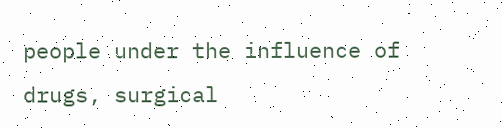people under the influence of drugs, surgical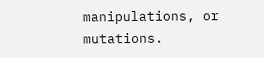manipulations, or mutations.